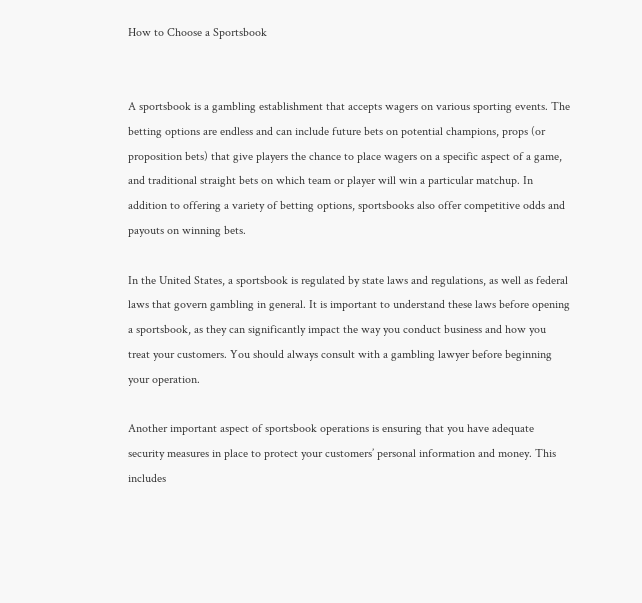How to Choose a Sportsbook


A sportsbook is a gambling establishment that accepts wagers on various sporting events. The betting options are endless and can include future bets on potential champions, props (or proposition bets) that give players the chance to place wagers on a specific aspect of a game, and traditional straight bets on which team or player will win a particular matchup. In addition to offering a variety of betting options, sportsbooks also offer competitive odds and payouts on winning bets.

In the United States, a sportsbook is regulated by state laws and regulations, as well as federal laws that govern gambling in general. It is important to understand these laws before opening a sportsbook, as they can significantly impact the way you conduct business and how you treat your customers. You should always consult with a gambling lawyer before beginning your operation.

Another important aspect of sportsbook operations is ensuring that you have adequate security measures in place to protect your customers’ personal information and money. This includes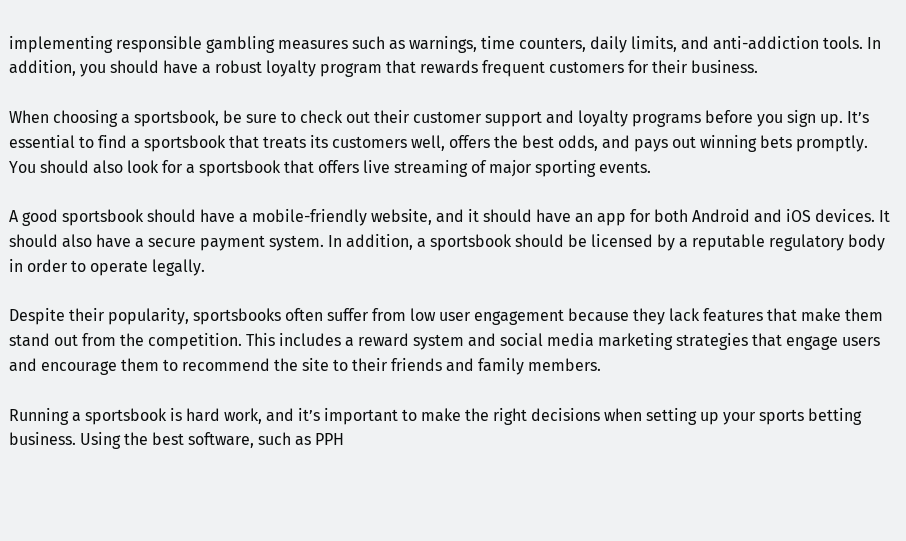implementing responsible gambling measures such as warnings, time counters, daily limits, and anti-addiction tools. In addition, you should have a robust loyalty program that rewards frequent customers for their business.

When choosing a sportsbook, be sure to check out their customer support and loyalty programs before you sign up. It’s essential to find a sportsbook that treats its customers well, offers the best odds, and pays out winning bets promptly. You should also look for a sportsbook that offers live streaming of major sporting events.

A good sportsbook should have a mobile-friendly website, and it should have an app for both Android and iOS devices. It should also have a secure payment system. In addition, a sportsbook should be licensed by a reputable regulatory body in order to operate legally.

Despite their popularity, sportsbooks often suffer from low user engagement because they lack features that make them stand out from the competition. This includes a reward system and social media marketing strategies that engage users and encourage them to recommend the site to their friends and family members.

Running a sportsbook is hard work, and it’s important to make the right decisions when setting up your sports betting business. Using the best software, such as PPH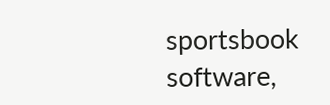sportsbook software,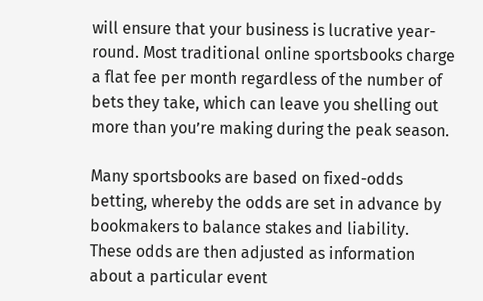will ensure that your business is lucrative year-round. Most traditional online sportsbooks charge a flat fee per month regardless of the number of bets they take, which can leave you shelling out more than you’re making during the peak season.

Many sportsbooks are based on fixed-odds betting, whereby the odds are set in advance by bookmakers to balance stakes and liability. These odds are then adjusted as information about a particular event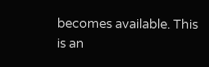becomes available. This is an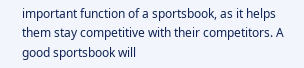important function of a sportsbook, as it helps them stay competitive with their competitors. A good sportsbook will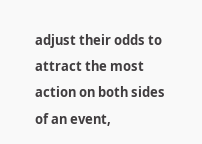adjust their odds to attract the most action on both sides of an event,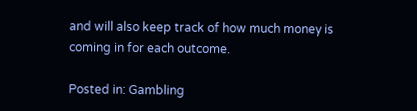and will also keep track of how much money is coming in for each outcome.

Posted in: Gambling